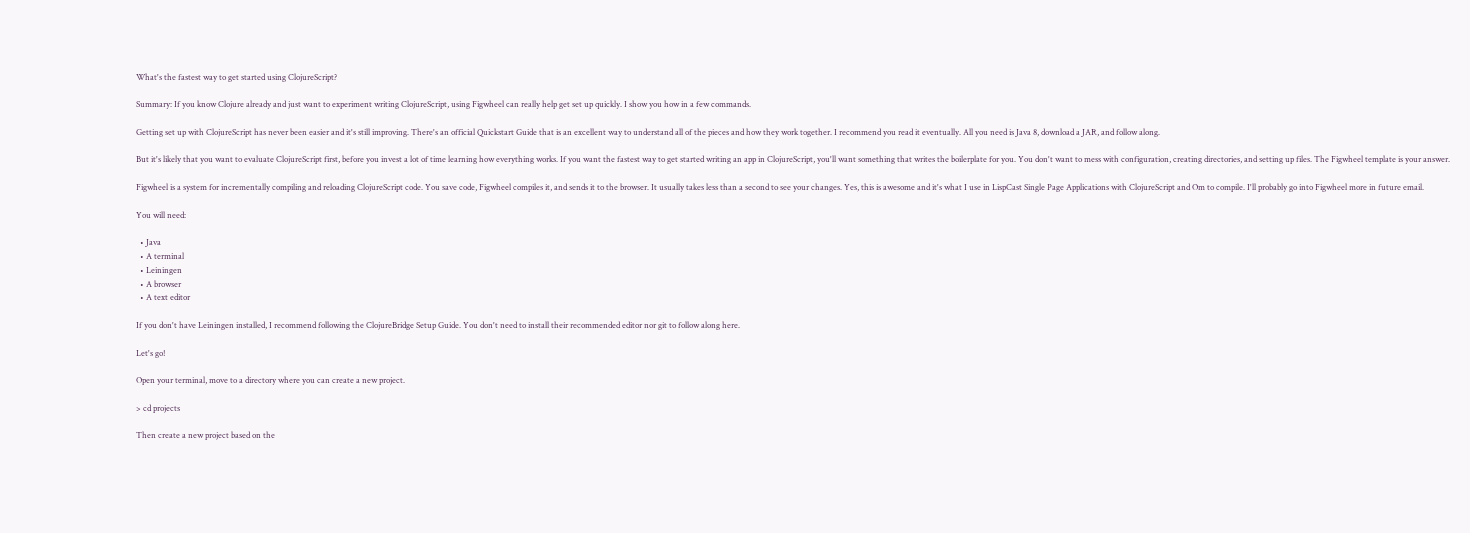What's the fastest way to get started using ClojureScript?

Summary: If you know Clojure already and just want to experiment writing ClojureScript, using Figwheel can really help get set up quickly. I show you how in a few commands.

Getting set up with ClojureScript has never been easier and it's still improving. There's an official Quickstart Guide that is an excellent way to understand all of the pieces and how they work together. I recommend you read it eventually. All you need is Java 8, download a JAR, and follow along.

But it's likely that you want to evaluate ClojureScript first, before you invest a lot of time learning how everything works. If you want the fastest way to get started writing an app in ClojureScript, you'll want something that writes the boilerplate for you. You don't want to mess with configuration, creating directories, and setting up files. The Figwheel template is your answer.

Figwheel is a system for incrementally compiling and reloading ClojureScript code. You save code, Figwheel compiles it, and sends it to the browser. It usually takes less than a second to see your changes. Yes, this is awesome and it's what I use in LispCast Single Page Applications with ClojureScript and Om to compile. I'll probably go into Figwheel more in future email.

You will need:

  • Java
  • A terminal
  • Leiningen
  • A browser
  • A text editor

If you don't have Leiningen installed, I recommend following the ClojureBridge Setup Guide. You don't need to install their recommended editor nor git to follow along here.

Let's go!

Open your terminal, move to a directory where you can create a new project.

> cd projects

Then create a new project based on the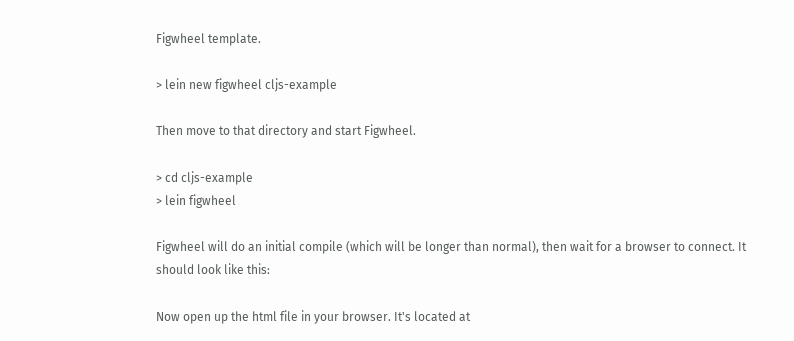Figwheel template.

> lein new figwheel cljs-example

Then move to that directory and start Figwheel.

> cd cljs-example
> lein figwheel

Figwheel will do an initial compile (which will be longer than normal), then wait for a browser to connect. It should look like this:

Now open up the html file in your browser. It's located at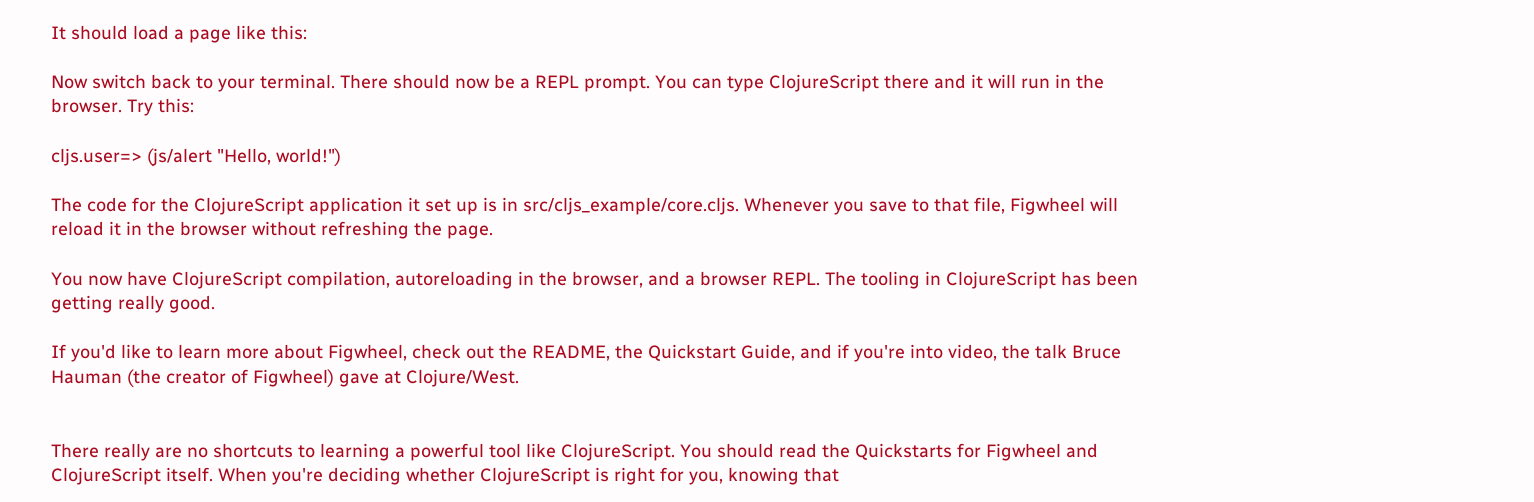It should load a page like this:

Now switch back to your terminal. There should now be a REPL prompt. You can type ClojureScript there and it will run in the browser. Try this:

cljs.user=> (js/alert "Hello, world!")

The code for the ClojureScript application it set up is in src/cljs_example/core.cljs. Whenever you save to that file, Figwheel will reload it in the browser without refreshing the page.

You now have ClojureScript compilation, autoreloading in the browser, and a browser REPL. The tooling in ClojureScript has been getting really good.

If you'd like to learn more about Figwheel, check out the README, the Quickstart Guide, and if you're into video, the talk Bruce Hauman (the creator of Figwheel) gave at Clojure/West.


There really are no shortcuts to learning a powerful tool like ClojureScript. You should read the Quickstarts for Figwheel and ClojureScript itself. When you're deciding whether ClojureScript is right for you, knowing that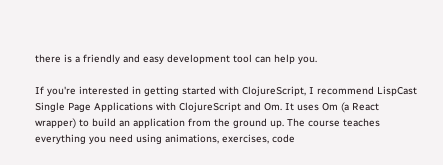there is a friendly and easy development tool can help you.

If you're interested in getting started with ClojureScript, I recommend LispCast Single Page Applications with ClojureScript and Om. It uses Om (a React wrapper) to build an application from the ground up. The course teaches everything you need using animations, exercises, code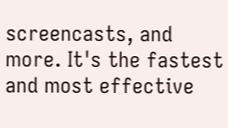screencasts, and more. It's the fastest and most effective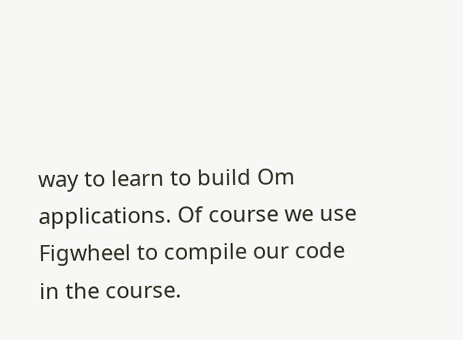way to learn to build Om applications. Of course we use Figwheel to compile our code in the course.